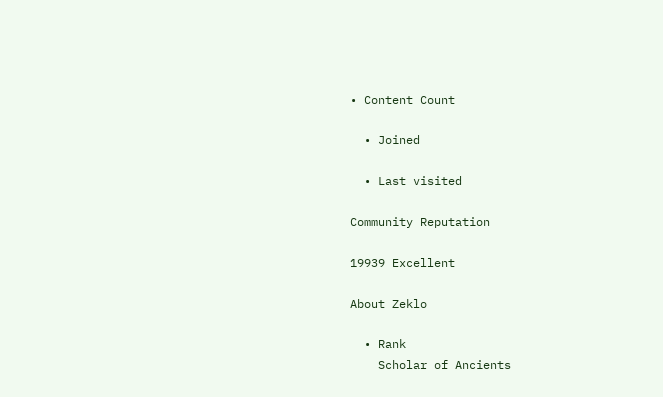• Content Count

  • Joined

  • Last visited

Community Reputation

19939 Excellent

About Zeklo

  • Rank
    Scholar of Ancients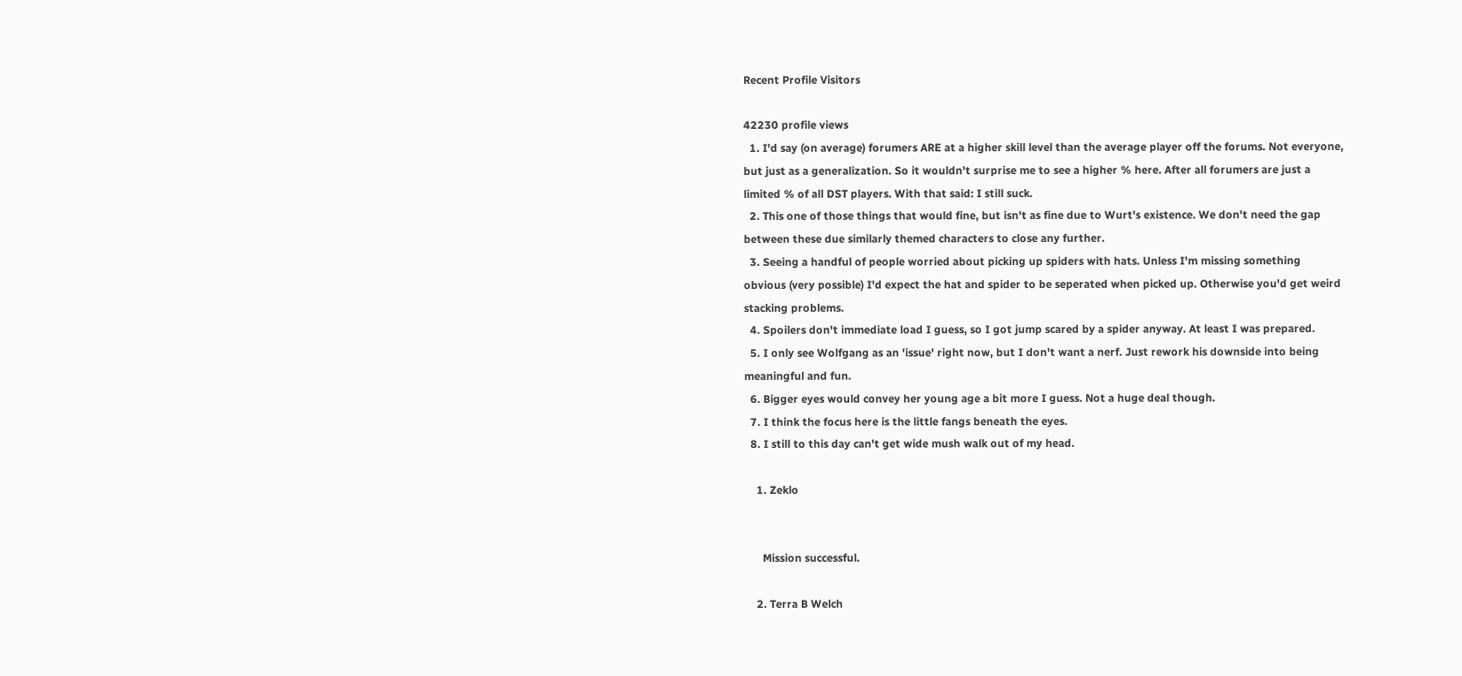Recent Profile Visitors

42230 profile views
  1. I'd say (on average) forumers ARE at a higher skill level than the average player off the forums. Not everyone, but just as a generalization. So it wouldn't surprise me to see a higher % here. After all forumers are just a limited % of all DST players. With that said: I still suck.
  2. This one of those things that would fine, but isn't as fine due to Wurt's existence. We don't need the gap between these due similarly themed characters to close any further.
  3. Seeing a handful of people worried about picking up spiders with hats. Unless I'm missing something obvious (very possible) I'd expect the hat and spider to be seperated when picked up. Otherwise you'd get weird stacking problems.
  4. Spoilers don't immediate load I guess, so I got jump scared by a spider anyway. At least I was prepared.
  5. I only see Wolfgang as an 'issue' right now, but I don't want a nerf. Just rework his downside into being meaningful and fun.
  6. Bigger eyes would convey her young age a bit more I guess. Not a huge deal though.
  7. I think the focus here is the little fangs beneath the eyes.
  8. I still to this day can't get wide mush walk out of my head.

    1. Zeklo


      Mission successful.

    2. Terra B Welch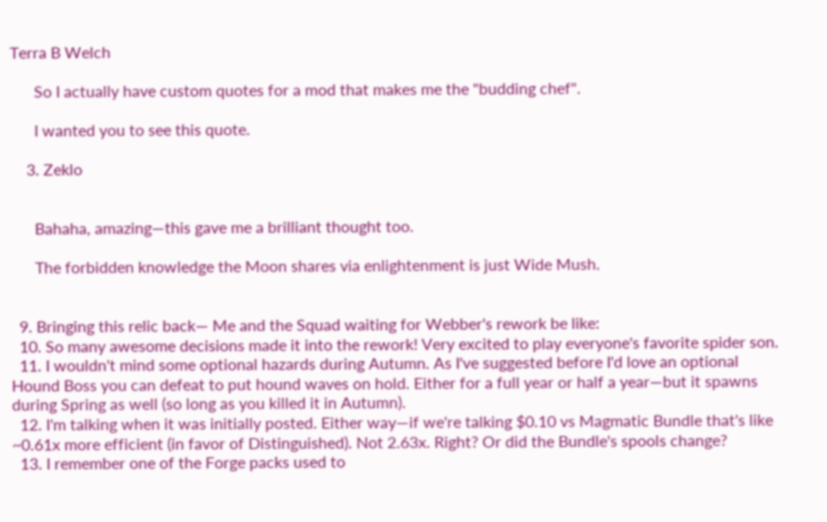Terra B Welch

      So I actually have custom quotes for a mod that makes me the "budding chef".

      I wanted you to see this quote.

    3. Zeklo


      Bahaha, amazing—this gave me a brilliant thought too.

      The forbidden knowledge the Moon shares via enlightenment is just Wide Mush.


  9. Bringing this relic back— Me and the Squad waiting for Webber's rework be like:
  10. So many awesome decisions made it into the rework! Very excited to play everyone's favorite spider son.
  11. I wouldn't mind some optional hazards during Autumn. As I've suggested before I'd love an optional Hound Boss you can defeat to put hound waves on hold. Either for a full year or half a year—but it spawns during Spring as well (so long as you killed it in Autumn).
  12. I'm talking when it was initially posted. Either way—if we're talking $0.10 vs Magmatic Bundle that's like ~0.61x more efficient (in favor of Distinguished). Not 2.63x. Right? Or did the Bundle's spools change?
  13. I remember one of the Forge packs used to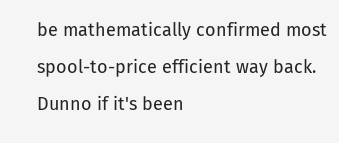be mathematically confirmed most spool-to-price efficient way back. Dunno if it's been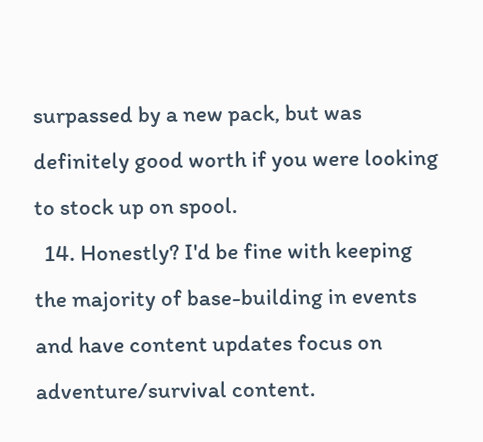surpassed by a new pack, but was definitely good worth if you were looking to stock up on spool.
  14. Honestly? I'd be fine with keeping the majority of base-building in events and have content updates focus on adventure/survival content.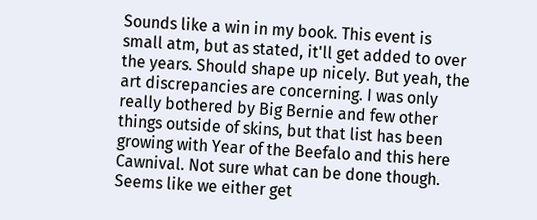Sounds like a win in my book. This event is small atm, but as stated, it'll get added to over the years. Should shape up nicely. But yeah, the art discrepancies are concerning. I was only really bothered by Big Bernie and few other things outside of skins, but that list has been growing with Year of the Beefalo and this here Cawnival. Not sure what can be done though. Seems like we either get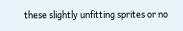these slightly unfitting sprites or no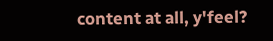content at all, y'feel?